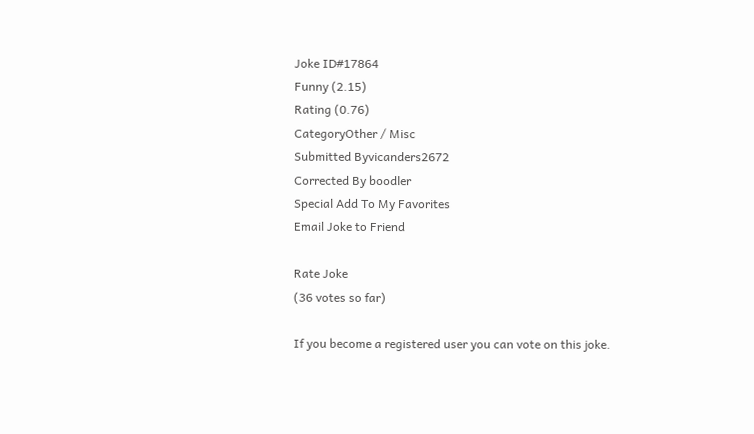Joke ID#17864
Funny (2.15)
Rating (0.76)
CategoryOther / Misc
Submitted Byvicanders2672
Corrected By boodler
Special Add To My Favorites
Email Joke to Friend

Rate Joke
(36 votes so far)

If you become a registered user you can vote on this joke.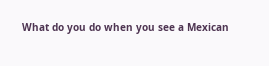What do you do when you see a Mexican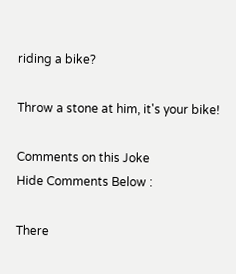riding a bike?

Throw a stone at him, it's your bike!

Comments on this Joke
Hide Comments Below :

There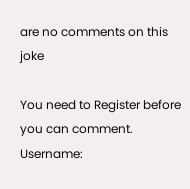are no comments on this joke

You need to Register before you can comment.
Username: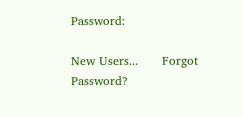Password:

New Users...      Forgot Password?